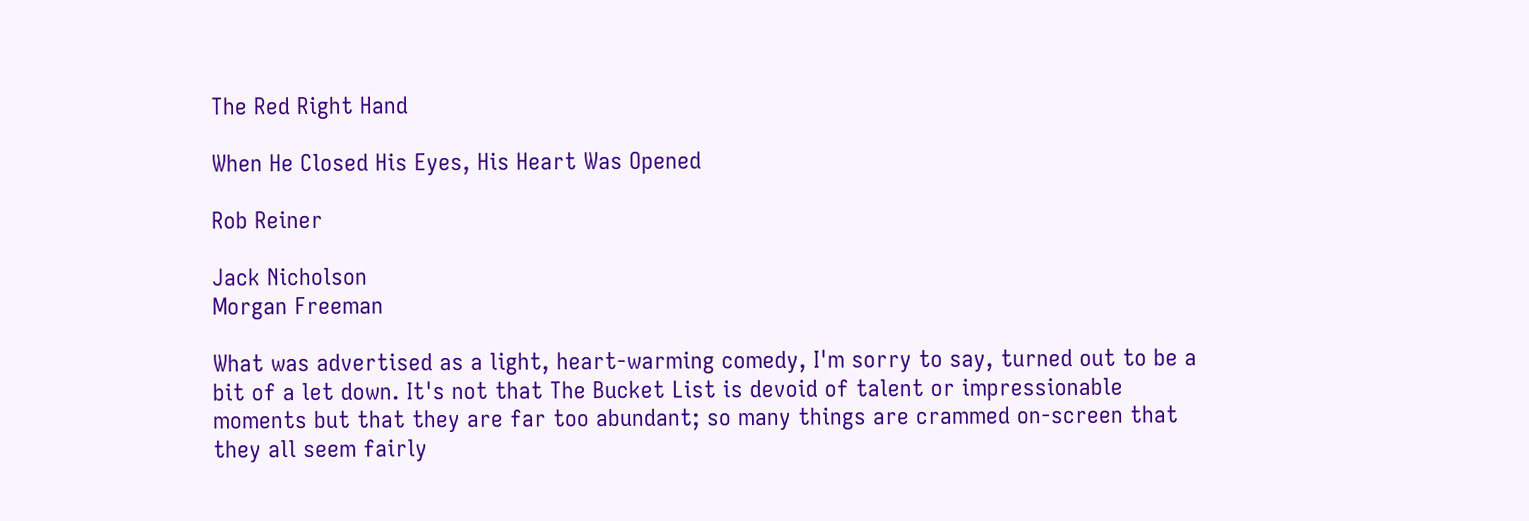The Red Right Hand

When He Closed His Eyes, His Heart Was Opened

Rob Reiner

Jack Nicholson
Morgan Freeman

What was advertised as a light, heart-warming comedy, I'm sorry to say, turned out to be a bit of a let down. It's not that The Bucket List is devoid of talent or impressionable moments but that they are far too abundant; so many things are crammed on-screen that they all seem fairly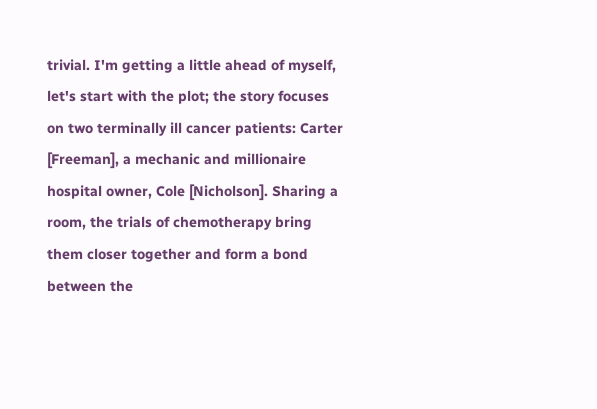trivial. I'm getting a little ahead of myself, let's start with the plot; the story focuses on two terminally ill cancer patients: Carter [Freeman], a mechanic and millionaire hospital owner, Cole [Nicholson]. Sharing a room, the trials of chemotherapy bring them closer together and form a bond between the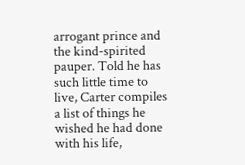arrogant prince and the kind-spirited pauper. Told he has such little time to live, Carter compiles a list of things he wished he had done with his life,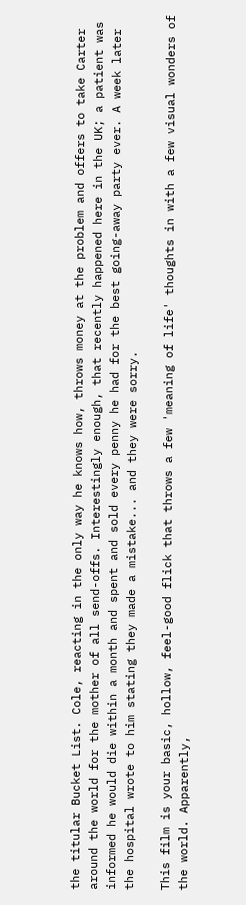the titular Bucket List. Cole, reacting in the only way he knows how, throws money at the problem and offers to take Carter around the world for the mother of all send-offs. Interestingly enough, that recently happened here in the UK; a patient was informed he would die within a month and spent and sold every penny he had for the best going-away party ever. A week later the hospital wrote to him stating they made a mistake... and they were sorry.

This film is your basic, hollow, feel-good flick that throws a few 'meaning of life' thoughts in with a few visual wonders of the world. Apparently,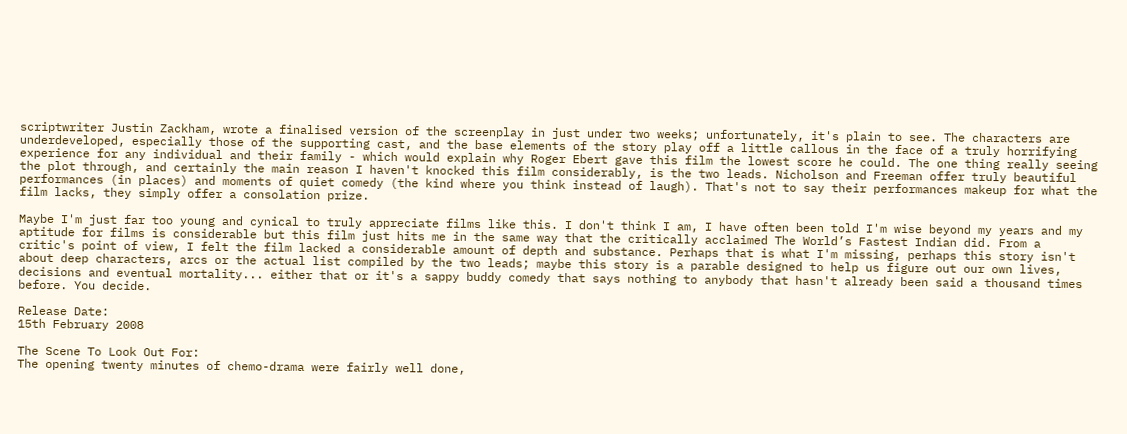scriptwriter Justin Zackham, wrote a finalised version of the screenplay in just under two weeks; unfortunately, it's plain to see. The characters are underdeveloped, especially those of the supporting cast, and the base elements of the story play off a little callous in the face of a truly horrifying experience for any individual and their family - which would explain why Roger Ebert gave this film the lowest score he could. The one thing really seeing the plot through, and certainly the main reason I haven't knocked this film considerably, is the two leads. Nicholson and Freeman offer truly beautiful performances (in places) and moments of quiet comedy (the kind where you think instead of laugh). That's not to say their performances makeup for what the film lacks, they simply offer a consolation prize.

Maybe I'm just far too young and cynical to truly appreciate films like this. I don't think I am, I have often been told I'm wise beyond my years and my aptitude for films is considerable but this film just hits me in the same way that the critically acclaimed The World’s Fastest Indian did. From a critic's point of view, I felt the film lacked a considerable amount of depth and substance. Perhaps that is what I'm missing, perhaps this story isn't about deep characters, arcs or the actual list compiled by the two leads; maybe this story is a parable designed to help us figure out our own lives, decisions and eventual mortality... either that or it's a sappy buddy comedy that says nothing to anybody that hasn't already been said a thousand times before. You decide.

Release Date:
15th February 2008

The Scene To Look Out For:
The opening twenty minutes of chemo-drama were fairly well done,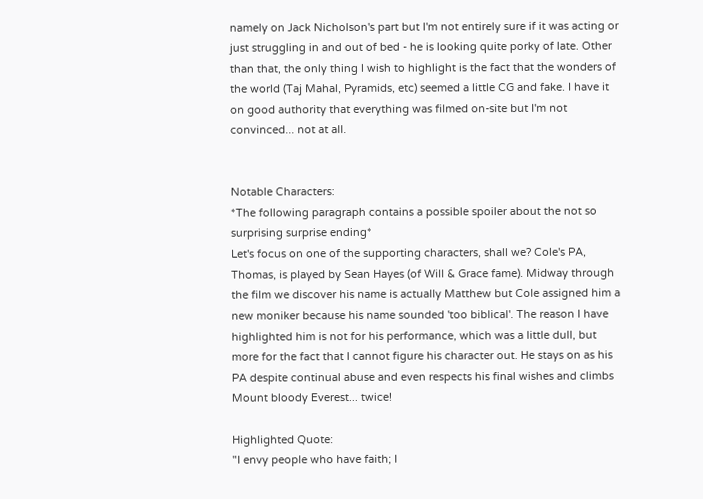namely on Jack Nicholson's part but I'm not entirely sure if it was acting or just struggling in and out of bed - he is looking quite porky of late. Other than that, the only thing I wish to highlight is the fact that the wonders of the world (Taj Mahal, Pyramids, etc) seemed a little CG and fake. I have it on good authority that everything was filmed on-site but I'm not convinced... not at all.


Notable Characters:
*The following paragraph contains a possible spoiler about the not so surprising surprise ending*
Let's focus on one of the supporting characters, shall we? Cole's PA, Thomas, is played by Sean Hayes (of Will & Grace fame). Midway through the film we discover his name is actually Matthew but Cole assigned him a new moniker because his name sounded 'too biblical'. The reason I have highlighted him is not for his performance, which was a little dull, but more for the fact that I cannot figure his character out. He stays on as his PA despite continual abuse and even respects his final wishes and climbs Mount bloody Everest... twice!

Highlighted Quote:
"I envy people who have faith; I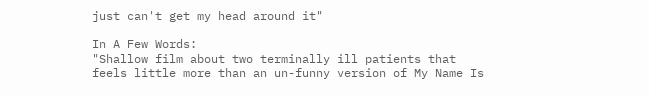just can't get my head around it"

In A Few Words:
"Shallow film about two terminally ill patients that feels little more than an un-funny version of My Name Is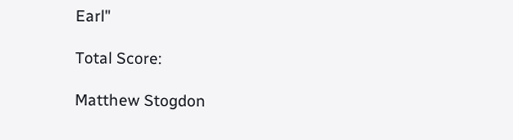Earl"

Total Score:

Matthew Stogdon